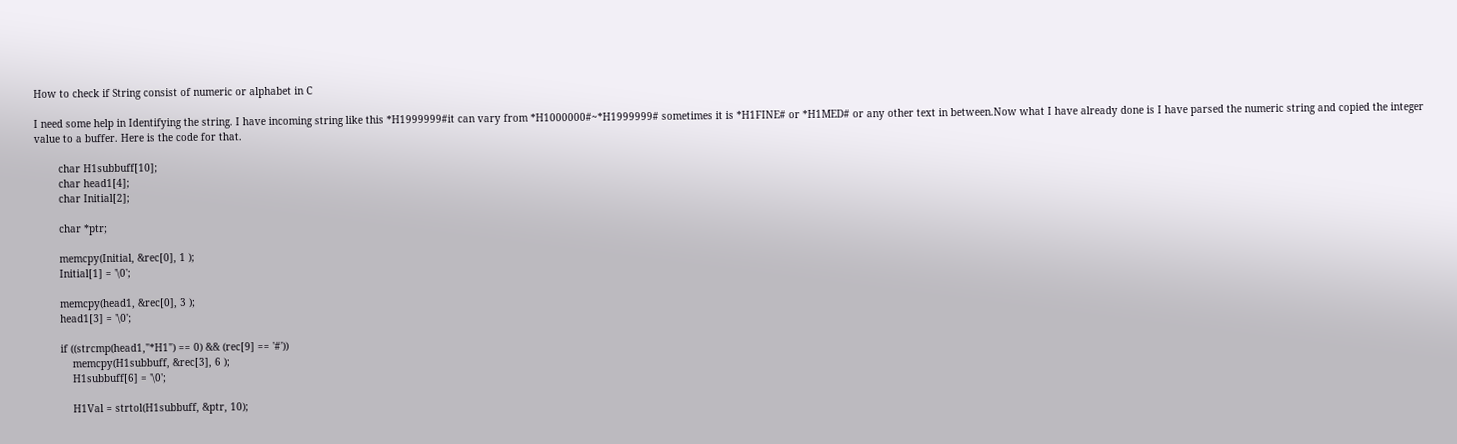How to check if String consist of numeric or alphabet in C

I need some help in Identifying the string. I have incoming string like this *H1999999#it can vary from *H1000000#~*H1999999# sometimes it is *H1FINE# or *H1MED# or any other text in between.Now what I have already done is I have parsed the numeric string and copied the integer value to a buffer. Here is the code for that.

        char H1subbuff[10];
        char head1[4];
        char Initial[2];

        char *ptr;

        memcpy(Initial, &rec[0], 1 );
        Initial[1] = '\0';

        memcpy(head1, &rec[0], 3 );
        head1[3] = '\0';

        if ((strcmp(head1,"*H1") == 0) && (rec[9] == '#'))
            memcpy(H1subbuff, &rec[3], 6 );
            H1subbuff[6] = '\0';

            H1Val = strtol(H1subbuff, &ptr, 10);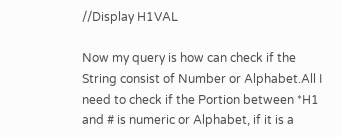//Display H1VAL

Now my query is how can check if the String consist of Number or Alphabet.All I need to check if the Portion between *H1 and # is numeric or Alphabet, if it is a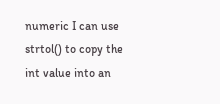numeric I can use strtol() to copy the int value into an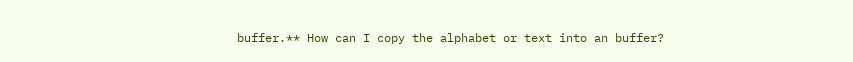buffer.** How can I copy the alphabet or text into an buffer?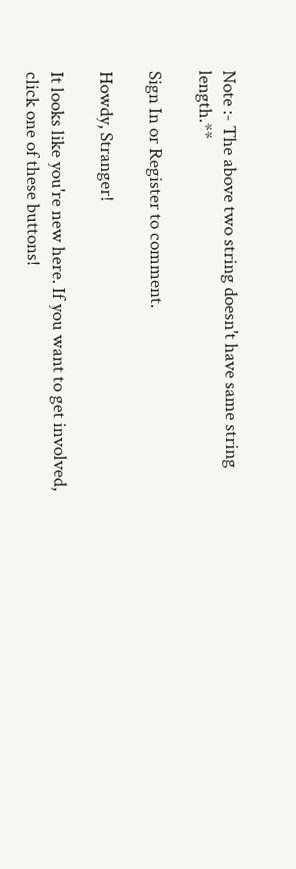Note :- The above two string doesn't have same string length.**

Sign In or Register to comment.

Howdy, Stranger!

It looks like you're new here. If you want to get involved, click one of these buttons!